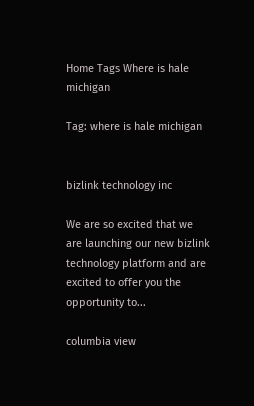Home Tags Where is hale michigan

Tag: where is hale michigan


bizlink technology inc

We are so excited that we are launching our new bizlink technology platform and are excited to offer you the opportunity to...

columbia view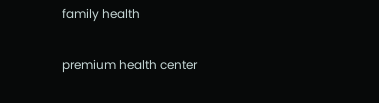family health

premium health center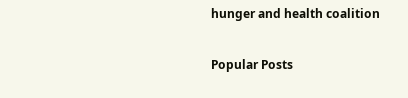hunger and health coalition

Popular Posts